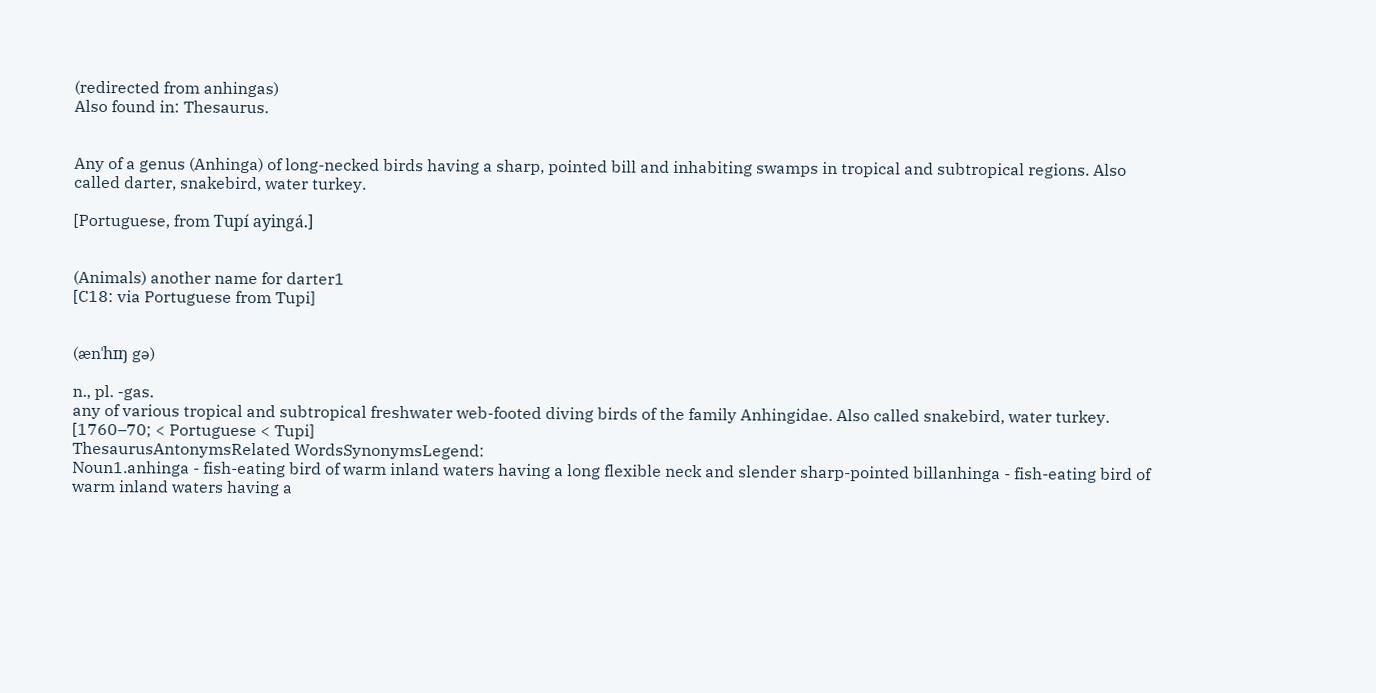(redirected from anhingas)
Also found in: Thesaurus.


Any of a genus (Anhinga) of long-necked birds having a sharp, pointed bill and inhabiting swamps in tropical and subtropical regions. Also called darter, snakebird, water turkey.

[Portuguese, from Tupí ayingá.]


(Animals) another name for darter1
[C18: via Portuguese from Tupi]


(ænˈhɪŋ gə)

n., pl. -gas.
any of various tropical and subtropical freshwater web-footed diving birds of the family Anhingidae. Also called snakebird, water turkey.
[1760–70; < Portuguese < Tupi]
ThesaurusAntonymsRelated WordsSynonymsLegend:
Noun1.anhinga - fish-eating bird of warm inland waters having a long flexible neck and slender sharp-pointed billanhinga - fish-eating bird of warm inland waters having a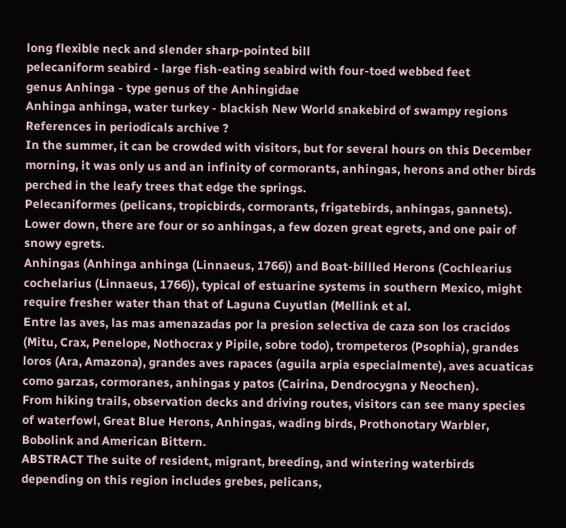long flexible neck and slender sharp-pointed bill
pelecaniform seabird - large fish-eating seabird with four-toed webbed feet
genus Anhinga - type genus of the Anhingidae
Anhinga anhinga, water turkey - blackish New World snakebird of swampy regions
References in periodicals archive ?
In the summer, it can be crowded with visitors, but for several hours on this December morning, it was only us and an infinity of cormorants, anhingas, herons and other birds perched in the leafy trees that edge the springs.
Pelecaniformes (pelicans, tropicbirds, cormorants, frigatebirds, anhingas, gannets).
Lower down, there are four or so anhingas, a few dozen great egrets, and one pair of snowy egrets.
Anhingas (Anhinga anhinga (Linnaeus, 1766)) and Boat-billled Herons (Cochlearius cochelarius (Linnaeus, 1766)), typical of estuarine systems in southern Mexico, might require fresher water than that of Laguna Cuyutlan (Mellink et al.
Entre las aves, las mas amenazadas por la presion selectiva de caza son los cracidos (Mitu, Crax, Penelope, Nothocrax y Pipile, sobre todo), trompeteros (Psophia), grandes loros (Ara, Amazona), grandes aves rapaces (aguila arpia especialmente), aves acuaticas como garzas, cormoranes, anhingas y patos (Cairina, Dendrocygna y Neochen).
From hiking trails, observation decks and driving routes, visitors can see many species of waterfowl, Great Blue Herons, Anhingas, wading birds, Prothonotary Warbler, Bobolink and American Bittern.
ABSTRACT The suite of resident, migrant, breeding, and wintering waterbirds depending on this region includes grebes, pelicans,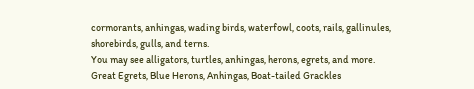cormorants, anhingas, wading birds, waterfowl, coots, rails, gallinules, shorebirds, gulls, and terns.
You may see alligators, turtles, anhingas, herons, egrets, and more.
Great Egrets, Blue Herons, Anhingas, Boat-tailed Grackles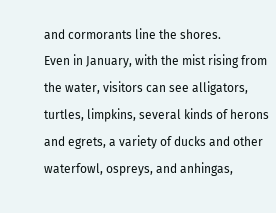and cormorants line the shores.
Even in January, with the mist rising from the water, visitors can see alligators, turtles, limpkins, several kinds of herons and egrets, a variety of ducks and other waterfowl, ospreys, and anhingas,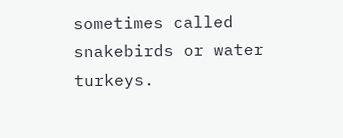sometimes called snakebirds or water turkeys.